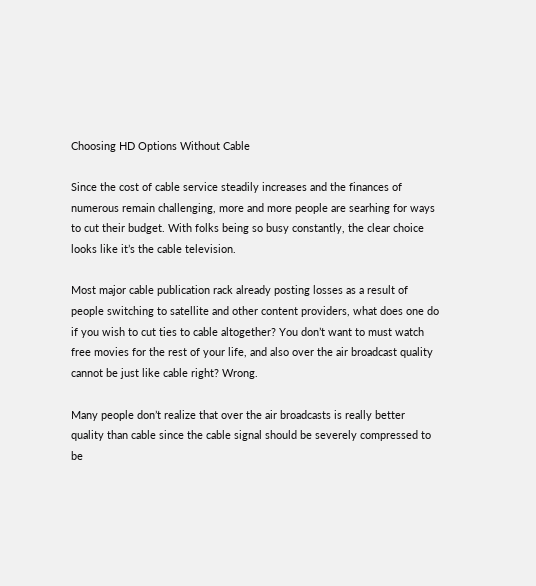Choosing HD Options Without Cable

Since the cost of cable service steadily increases and the finances of numerous remain challenging, more and more people are searhing for ways to cut their budget. With folks being so busy constantly, the clear choice looks like it’s the cable television.

Most major cable publication rack already posting losses as a result of people switching to satellite and other content providers, what does one do if you wish to cut ties to cable altogether? You don’t want to must watch free movies for the rest of your life, and also over the air broadcast quality cannot be just like cable right? Wrong.

Many people don’t realize that over the air broadcasts is really better quality than cable since the cable signal should be severely compressed to be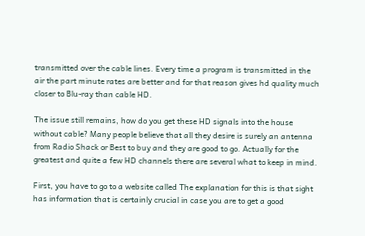transmitted over the cable lines. Every time a program is transmitted in the air the part minute rates are better and for that reason gives hd quality much closer to Blu-ray than cable HD.

The issue still remains, how do you get these HD signals into the house without cable? Many people believe that all they desire is surely an antenna from Radio Shack or Best to buy and they are good to go. Actually for the greatest and quite a few HD channels there are several what to keep in mind.

First, you have to go to a website called The explanation for this is that sight has information that is certainly crucial in case you are to get a good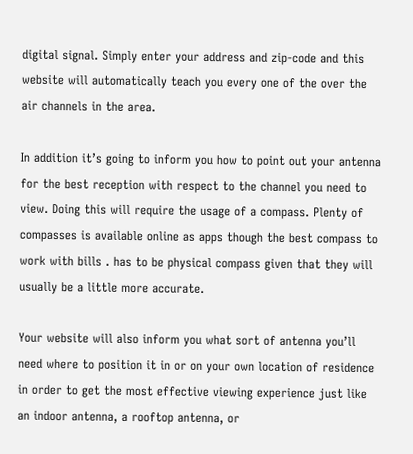digital signal. Simply enter your address and zip-code and this website will automatically teach you every one of the over the air channels in the area.

In addition it’s going to inform you how to point out your antenna for the best reception with respect to the channel you need to view. Doing this will require the usage of a compass. Plenty of compasses is available online as apps though the best compass to work with bills . has to be physical compass given that they will usually be a little more accurate.

Your website will also inform you what sort of antenna you’ll need where to position it in or on your own location of residence in order to get the most effective viewing experience just like an indoor antenna, a rooftop antenna, or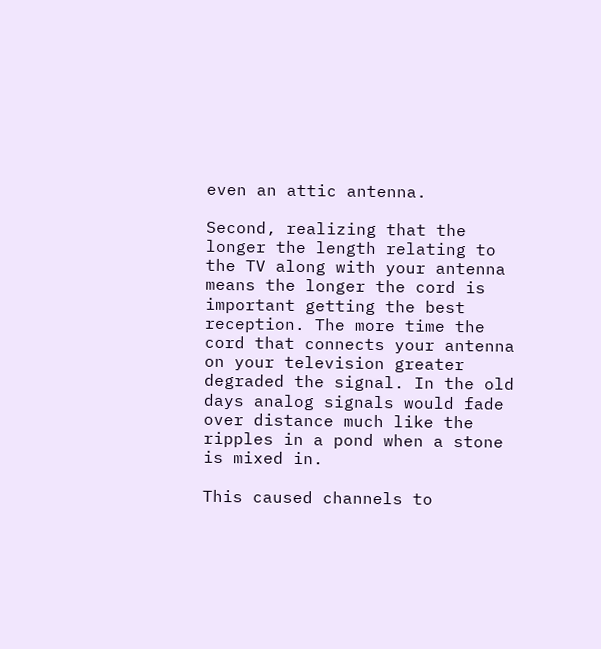even an attic antenna.

Second, realizing that the longer the length relating to the TV along with your antenna means the longer the cord is important getting the best reception. The more time the cord that connects your antenna on your television greater degraded the signal. In the old days analog signals would fade over distance much like the ripples in a pond when a stone is mixed in.

This caused channels to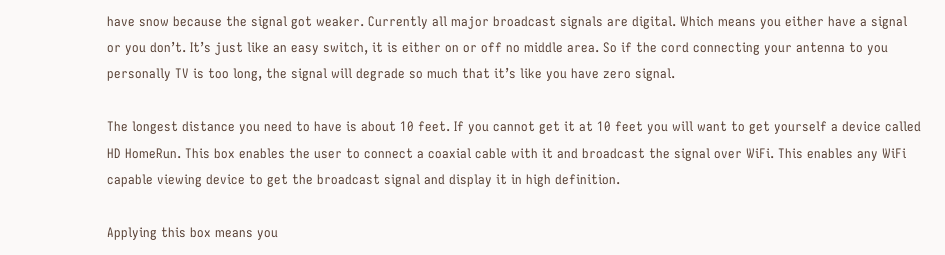have snow because the signal got weaker. Currently all major broadcast signals are digital. Which means you either have a signal or you don’t. It’s just like an easy switch, it is either on or off no middle area. So if the cord connecting your antenna to you personally TV is too long, the signal will degrade so much that it’s like you have zero signal.

The longest distance you need to have is about 10 feet. If you cannot get it at 10 feet you will want to get yourself a device called HD HomeRun. This box enables the user to connect a coaxial cable with it and broadcast the signal over WiFi. This enables any WiFi capable viewing device to get the broadcast signal and display it in high definition.

Applying this box means you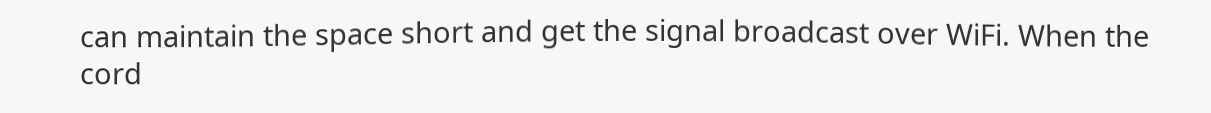can maintain the space short and get the signal broadcast over WiFi. When the cord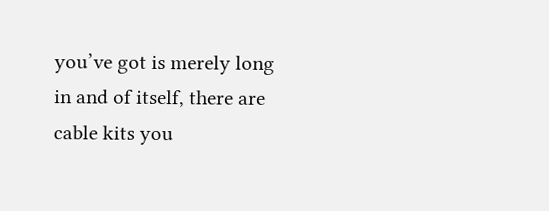you’ve got is merely long in and of itself, there are cable kits you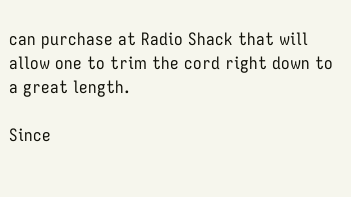can purchase at Radio Shack that will allow one to trim the cord right down to a great length.

Since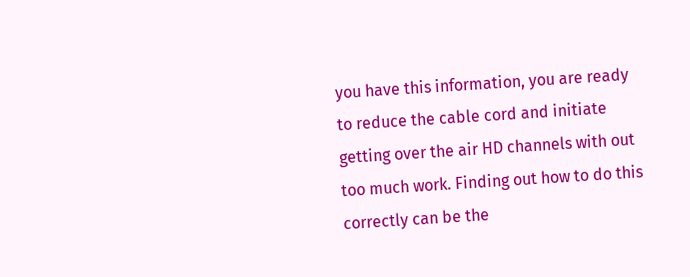you have this information, you are ready to reduce the cable cord and initiate getting over the air HD channels with out too much work. Finding out how to do this correctly can be the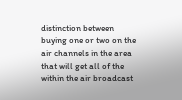distinction between buying one or two on the air channels in the area that will get all of the within the air broadcast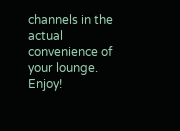channels in the actual convenience of your lounge. Enjoy!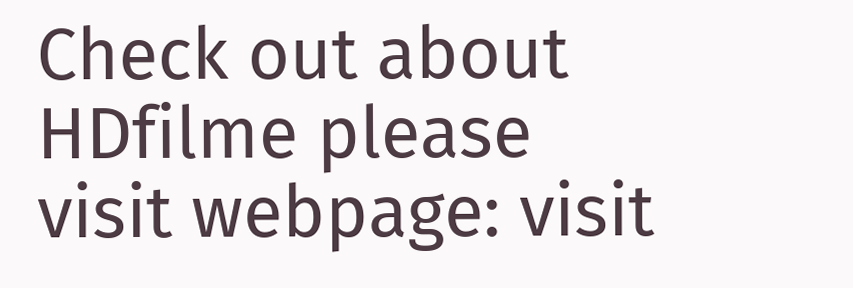Check out about HDfilme please visit webpage: visit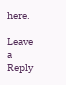here.

Leave a Reply